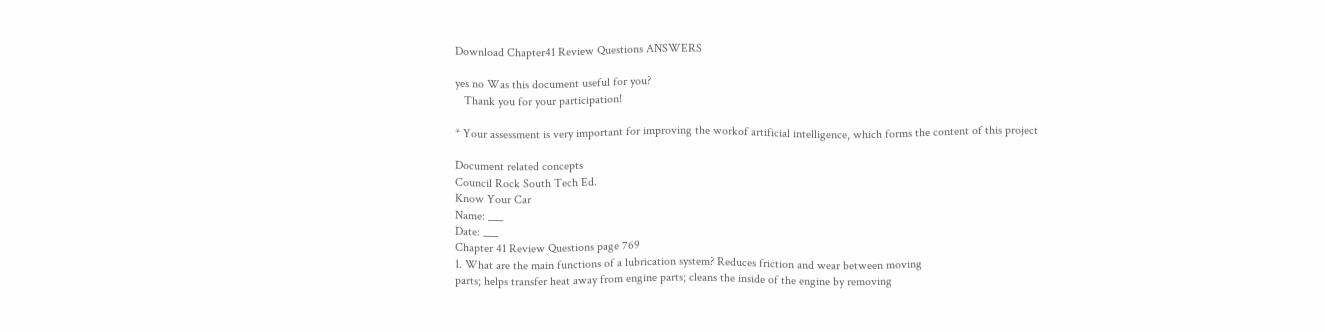Download Chapter41 Review Questions ANSWERS

yes no Was this document useful for you?
   Thank you for your participation!

* Your assessment is very important for improving the workof artificial intelligence, which forms the content of this project

Document related concepts
Council Rock South Tech Ed.
Know Your Car
Name: ___
Date: ___
Chapter 41 Review Questions page 769
1. What are the main functions of a lubrication system? Reduces friction and wear between moving
parts; helps transfer heat away from engine parts; cleans the inside of the engine by removing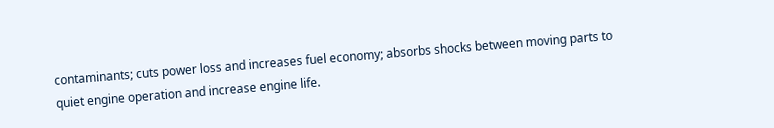contaminants; cuts power loss and increases fuel economy; absorbs shocks between moving parts to
quiet engine operation and increase engine life.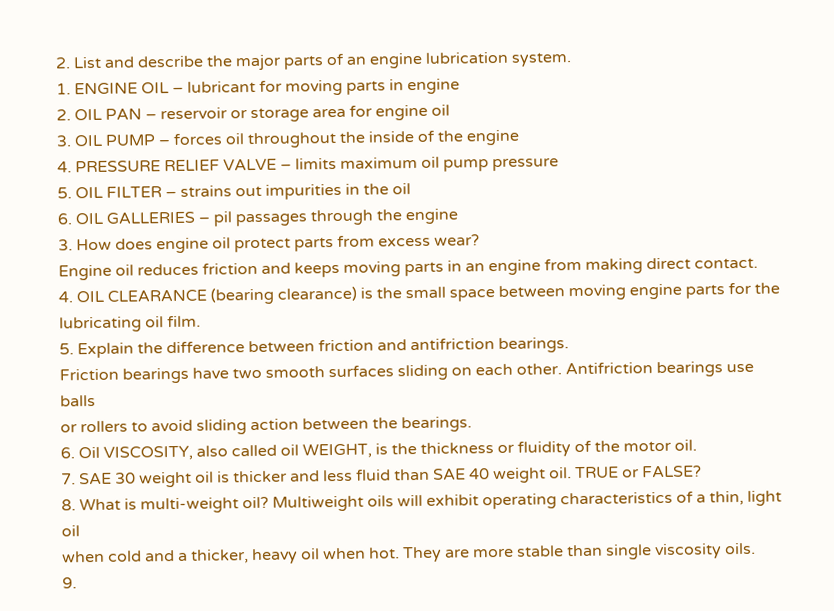2. List and describe the major parts of an engine lubrication system.
1. ENGINE OIL – lubricant for moving parts in engine
2. OIL PAN – reservoir or storage area for engine oil
3. OIL PUMP – forces oil throughout the inside of the engine
4. PRESSURE RELIEF VALVE – limits maximum oil pump pressure
5. OIL FILTER – strains out impurities in the oil
6. OIL GALLERIES – pil passages through the engine
3. How does engine oil protect parts from excess wear?
Engine oil reduces friction and keeps moving parts in an engine from making direct contact.
4. OIL CLEARANCE (bearing clearance) is the small space between moving engine parts for the
lubricating oil film.
5. Explain the difference between friction and antifriction bearings.
Friction bearings have two smooth surfaces sliding on each other. Antifriction bearings use balls
or rollers to avoid sliding action between the bearings.
6. Oil VISCOSITY, also called oil WEIGHT, is the thickness or fluidity of the motor oil.
7. SAE 30 weight oil is thicker and less fluid than SAE 40 weight oil. TRUE or FALSE?
8. What is multi-weight oil? Multiweight oils will exhibit operating characteristics of a thin, light oil
when cold and a thicker, heavy oil when hot. They are more stable than single viscosity oils.
9.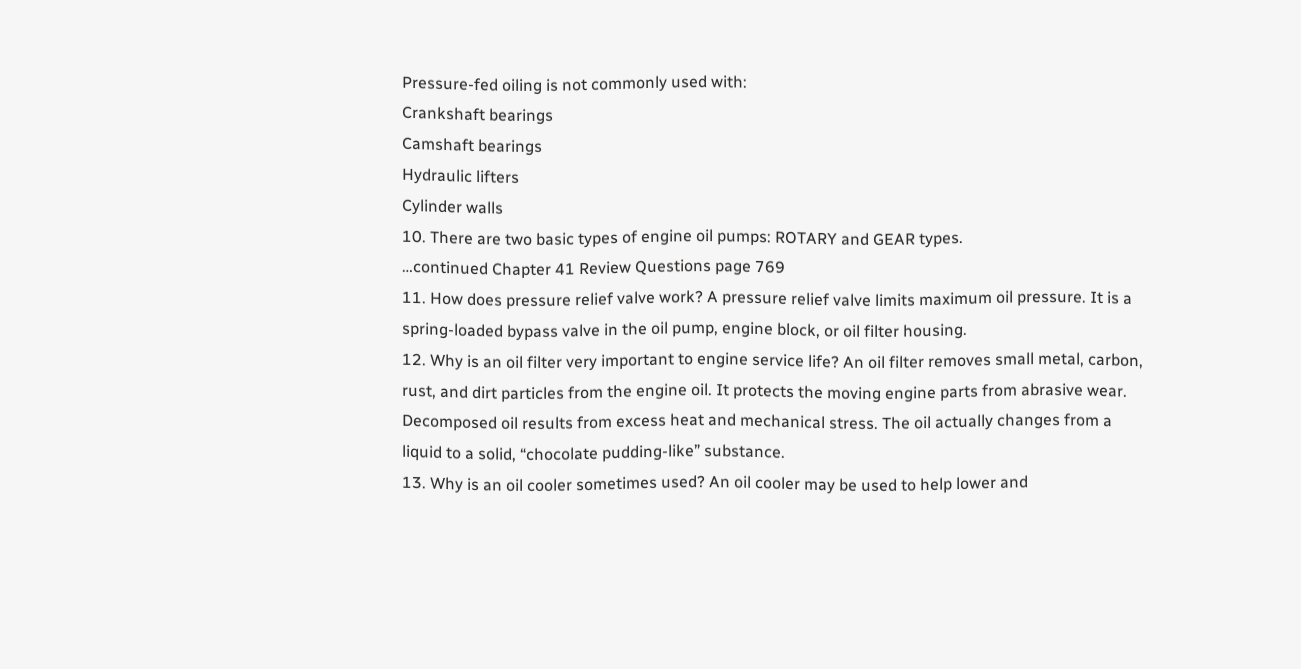Pressure-fed oiling is not commonly used with:
Crankshaft bearings
Camshaft bearings
Hydraulic lifters
Cylinder walls
10. There are two basic types of engine oil pumps: ROTARY and GEAR types.
…continued Chapter 41 Review Questions page 769
11. How does pressure relief valve work? A pressure relief valve limits maximum oil pressure. It is a
spring-loaded bypass valve in the oil pump, engine block, or oil filter housing.
12. Why is an oil filter very important to engine service life? An oil filter removes small metal, carbon,
rust, and dirt particles from the engine oil. It protects the moving engine parts from abrasive wear.
Decomposed oil results from excess heat and mechanical stress. The oil actually changes from a
liquid to a solid, “chocolate pudding-like” substance.
13. Why is an oil cooler sometimes used? An oil cooler may be used to help lower and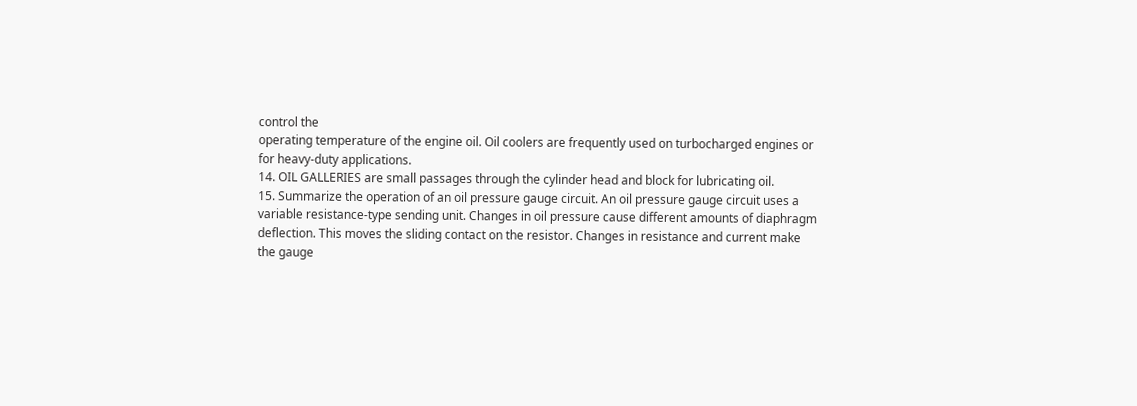control the
operating temperature of the engine oil. Oil coolers are frequently used on turbocharged engines or
for heavy-duty applications.
14. OIL GALLERIES are small passages through the cylinder head and block for lubricating oil.
15. Summarize the operation of an oil pressure gauge circuit. An oil pressure gauge circuit uses a
variable resistance-type sending unit. Changes in oil pressure cause different amounts of diaphragm
deflection. This moves the sliding contact on the resistor. Changes in resistance and current make
the gauge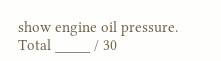show engine oil pressure.
Total _____ / 30